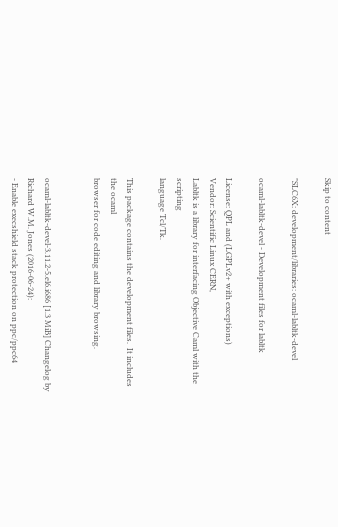Skip to content

"SLC6X: development/libraries: ocaml-labltk-devel

ocaml-labltk-devel - Development files for labltk

License: QPL and (LGPLv2+ with exceptions)
Vendor: Scientific Linux CERN,
Labltk is a library for interfacing Objective Caml with the scripting
language Tcl/Tk.

This package contains the development files.  It includes the ocaml
browser for code editing and library browsing.


ocaml-labltk-devel-3.11.2-5.el6.i686 [1.3 MiB] Changelog by Richard W.M. Jones (2016-06-24):
- Enable execshield stack protection on ppc/ppc64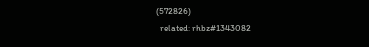(572826)
  related: rhbz#1343082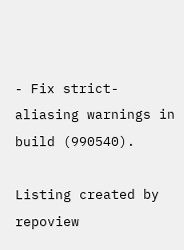- Fix strict-aliasing warnings in build (990540).

Listing created by repoview